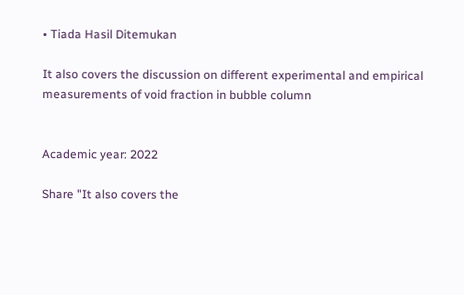• Tiada Hasil Ditemukan

It also covers the discussion on different experimental and empirical measurements of void fraction in bubble column


Academic year: 2022

Share "It also covers the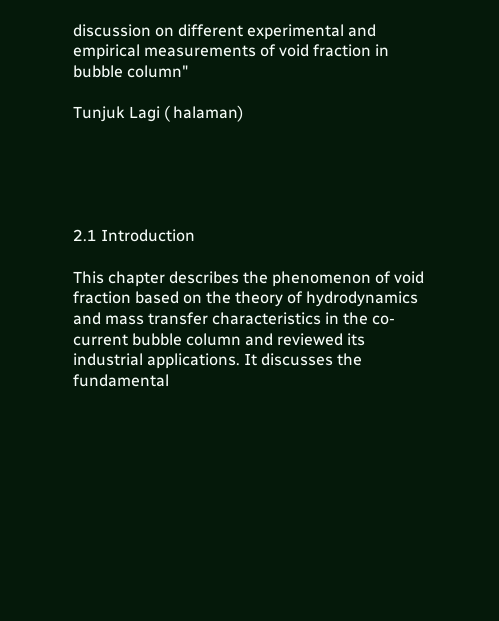discussion on different experimental and empirical measurements of void fraction in bubble column"

Tunjuk Lagi ( halaman)





2.1 Introduction

This chapter describes the phenomenon of void fraction based on the theory of hydrodynamics and mass transfer characteristics in the co-current bubble column and reviewed its industrial applications. It discusses the fundamental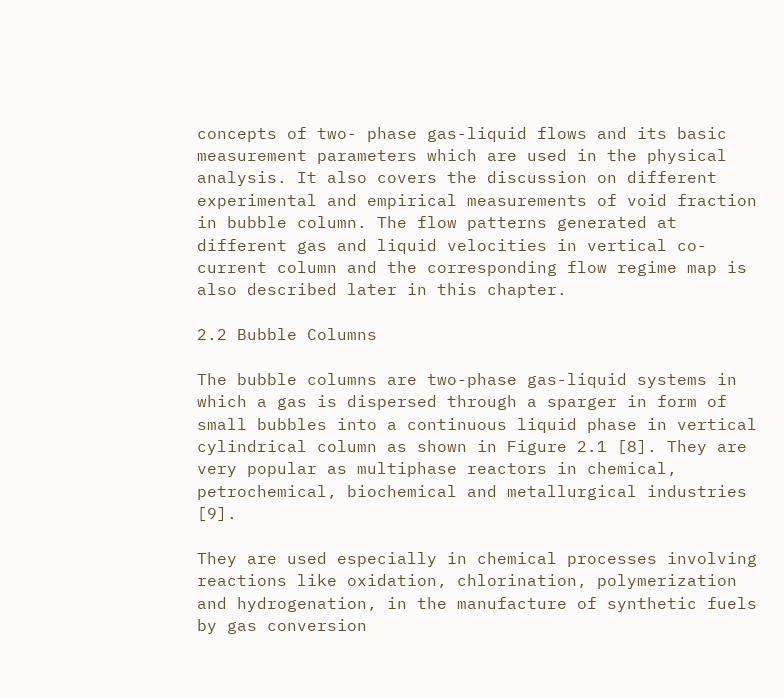concepts of two- phase gas-liquid flows and its basic measurement parameters which are used in the physical analysis. It also covers the discussion on different experimental and empirical measurements of void fraction in bubble column. The flow patterns generated at different gas and liquid velocities in vertical co-current column and the corresponding flow regime map is also described later in this chapter.

2.2 Bubble Columns

The bubble columns are two-phase gas-liquid systems in which a gas is dispersed through a sparger in form of small bubbles into a continuous liquid phase in vertical cylindrical column as shown in Figure 2.1 [8]. They are very popular as multiphase reactors in chemical, petrochemical, biochemical and metallurgical industries [9].

They are used especially in chemical processes involving reactions like oxidation, chlorination, polymerization and hydrogenation, in the manufacture of synthetic fuels by gas conversion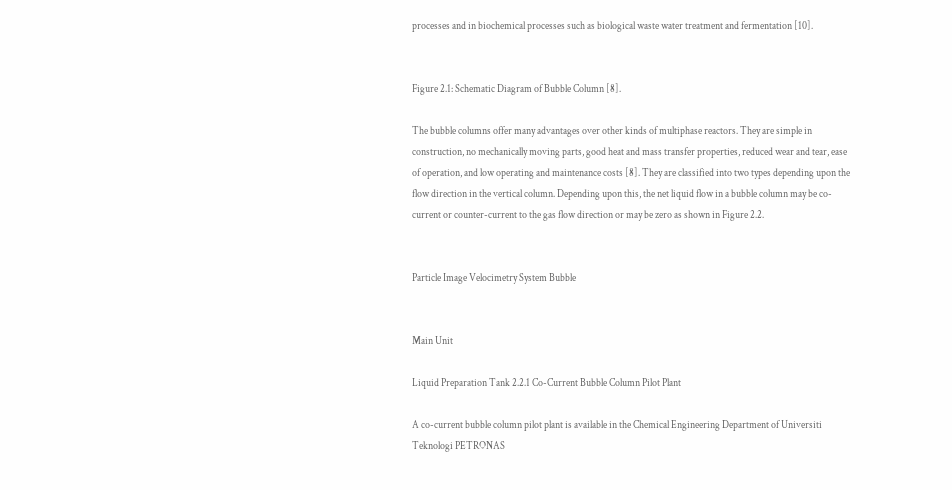processes and in biochemical processes such as biological waste water treatment and fermentation [10].


Figure 2.1: Schematic Diagram of Bubble Column [8].

The bubble columns offer many advantages over other kinds of multiphase reactors. They are simple in construction, no mechanically moving parts, good heat and mass transfer properties, reduced wear and tear, ease of operation, and low operating and maintenance costs [8]. They are classified into two types depending upon the flow direction in the vertical column. Depending upon this, the net liquid flow in a bubble column may be co-current or counter-current to the gas flow direction or may be zero as shown in Figure 2.2.


Particle Image Velocimetry System Bubble


Main Unit

Liquid Preparation Tank 2.2.1 Co-Current Bubble Column Pilot Plant

A co-current bubble column pilot plant is available in the Chemical Engineering Department of Universiti Teknologi PETRONAS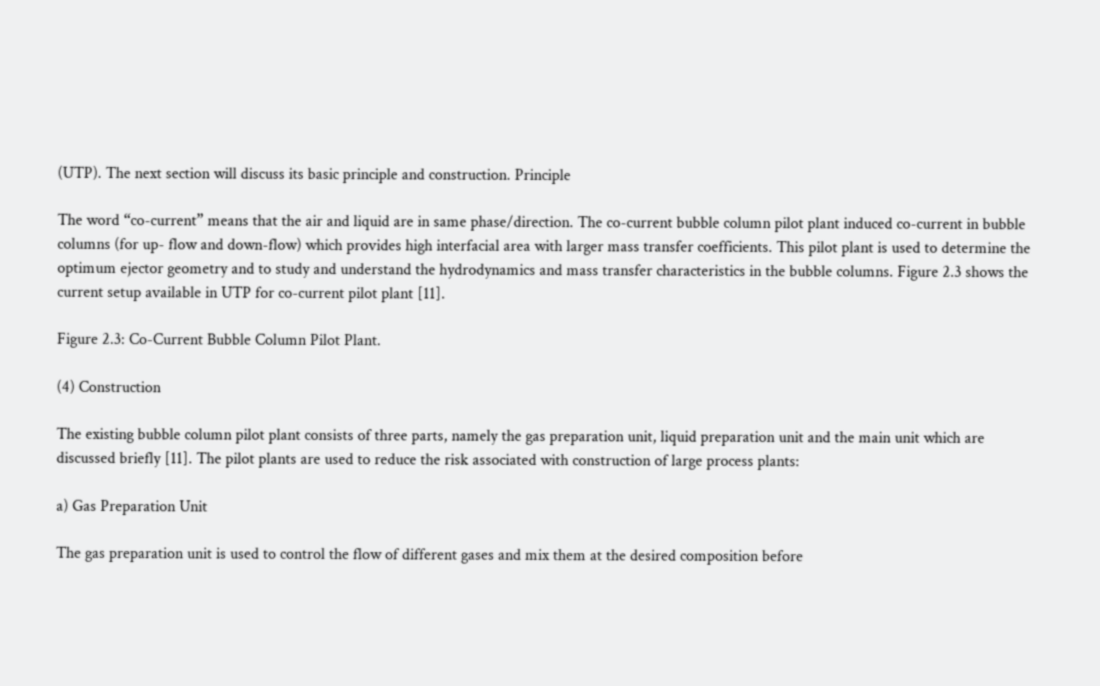(UTP). The next section will discuss its basic principle and construction. Principle

The word “co-current” means that the air and liquid are in same phase/direction. The co-current bubble column pilot plant induced co-current in bubble columns (for up- flow and down-flow) which provides high interfacial area with larger mass transfer coefficients. This pilot plant is used to determine the optimum ejector geometry and to study and understand the hydrodynamics and mass transfer characteristics in the bubble columns. Figure 2.3 shows the current setup available in UTP for co-current pilot plant [11].

Figure 2.3: Co-Current Bubble Column Pilot Plant.

(4) Construction

The existing bubble column pilot plant consists of three parts, namely the gas preparation unit, liquid preparation unit and the main unit which are discussed briefly [11]. The pilot plants are used to reduce the risk associated with construction of large process plants:

a) Gas Preparation Unit

The gas preparation unit is used to control the flow of different gases and mix them at the desired composition before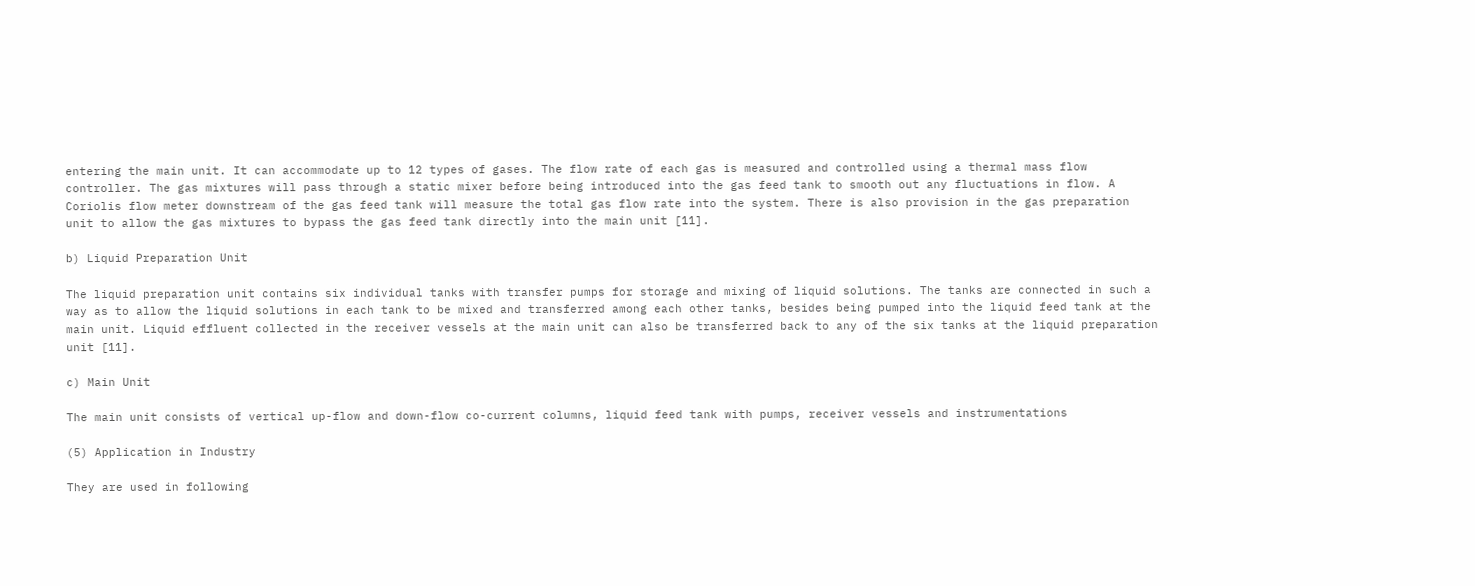entering the main unit. It can accommodate up to 12 types of gases. The flow rate of each gas is measured and controlled using a thermal mass flow controller. The gas mixtures will pass through a static mixer before being introduced into the gas feed tank to smooth out any fluctuations in flow. A Coriolis flow meter downstream of the gas feed tank will measure the total gas flow rate into the system. There is also provision in the gas preparation unit to allow the gas mixtures to bypass the gas feed tank directly into the main unit [11].

b) Liquid Preparation Unit

The liquid preparation unit contains six individual tanks with transfer pumps for storage and mixing of liquid solutions. The tanks are connected in such a way as to allow the liquid solutions in each tank to be mixed and transferred among each other tanks, besides being pumped into the liquid feed tank at the main unit. Liquid effluent collected in the receiver vessels at the main unit can also be transferred back to any of the six tanks at the liquid preparation unit [11].

c) Main Unit

The main unit consists of vertical up-flow and down-flow co-current columns, liquid feed tank with pumps, receiver vessels and instrumentations

(5) Application in Industry

They are used in following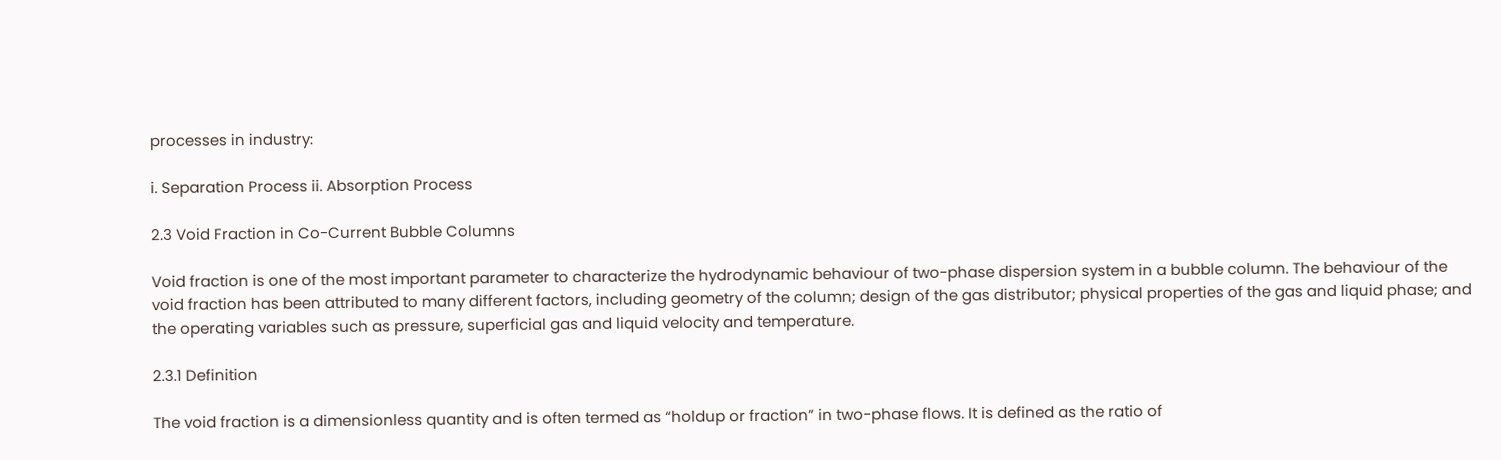processes in industry:

i. Separation Process ii. Absorption Process

2.3 Void Fraction in Co-Current Bubble Columns

Void fraction is one of the most important parameter to characterize the hydrodynamic behaviour of two-phase dispersion system in a bubble column. The behaviour of the void fraction has been attributed to many different factors, including geometry of the column; design of the gas distributor; physical properties of the gas and liquid phase; and the operating variables such as pressure, superficial gas and liquid velocity and temperature.

2.3.1 Definition

The void fraction is a dimensionless quantity and is often termed as “holdup or fraction” in two-phase flows. It is defined as the ratio of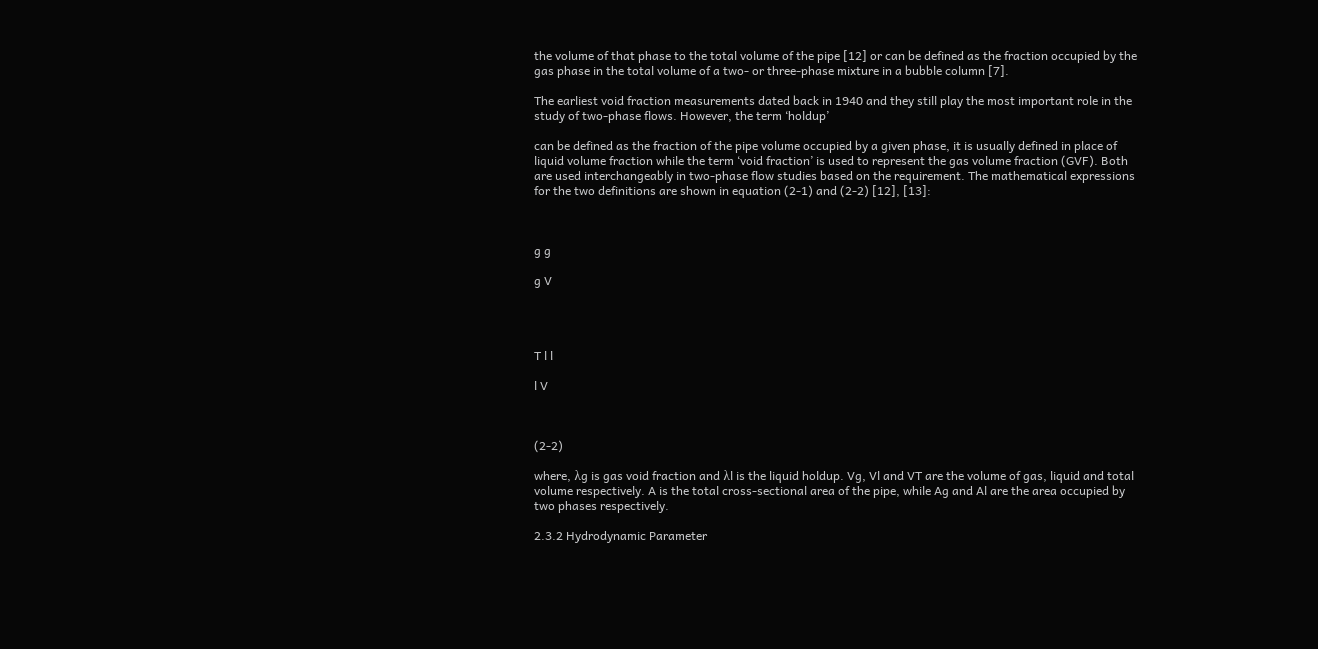the volume of that phase to the total volume of the pipe [12] or can be defined as the fraction occupied by the gas phase in the total volume of a two- or three-phase mixture in a bubble column [7].

The earliest void fraction measurements dated back in 1940 and they still play the most important role in the study of two-phase flows. However, the term ‘holdup’

can be defined as the fraction of the pipe volume occupied by a given phase, it is usually defined in place of liquid volume fraction while the term ‘void fraction’ is used to represent the gas volume fraction (GVF). Both are used interchangeably in two-phase flow studies based on the requirement. The mathematical expressions for the two definitions are shown in equation (2-1) and (2-2) [12], [13]:



g g

g V




T l l

l V



(2-2)

where, λg is gas void fraction and λl is the liquid holdup. Vg, Vl and VT are the volume of gas, liquid and total volume respectively. A is the total cross-sectional area of the pipe, while Ag and Al are the area occupied by two phases respectively.

2.3.2 Hydrodynamic Parameter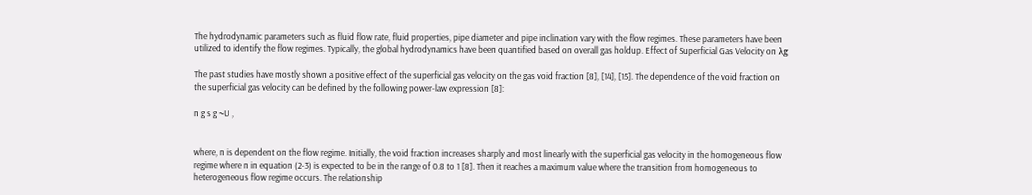The hydrodynamic parameters such as fluid flow rate, fluid properties, pipe diameter and pipe inclination vary with the flow regimes. These parameters have been utilized to identify the flow regimes. Typically, the global hydrodynamics have been quantified based on overall gas holdup. Effect of Superficial Gas Velocity on λg

The past studies have mostly shown a positive effect of the superficial gas velocity on the gas void fraction [8], [14], [15]. The dependence of the void fraction on the superficial gas velocity can be defined by the following power-law expression [8]:

n g s g ~U ,


where, n is dependent on the flow regime. Initially, the void fraction increases sharply and most linearly with the superficial gas velocity in the homogeneous flow regime where n in equation (2-3) is expected to be in the range of 0.8 to 1 [8]. Then it reaches a maximum value where the transition from homogeneous to heterogeneous flow regime occurs. The relationship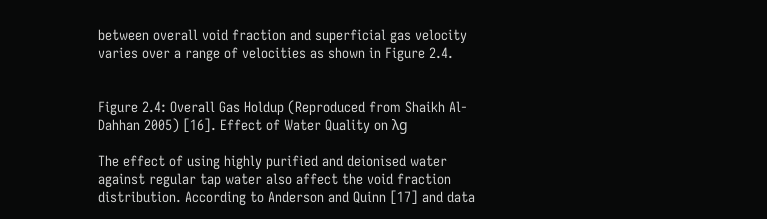between overall void fraction and superficial gas velocity varies over a range of velocities as shown in Figure 2.4.


Figure 2.4: Overall Gas Holdup (Reproduced from Shaikh Al-Dahhan 2005) [16]. Effect of Water Quality on λg

The effect of using highly purified and deionised water against regular tap water also affect the void fraction distribution. According to Anderson and Quinn [17] and data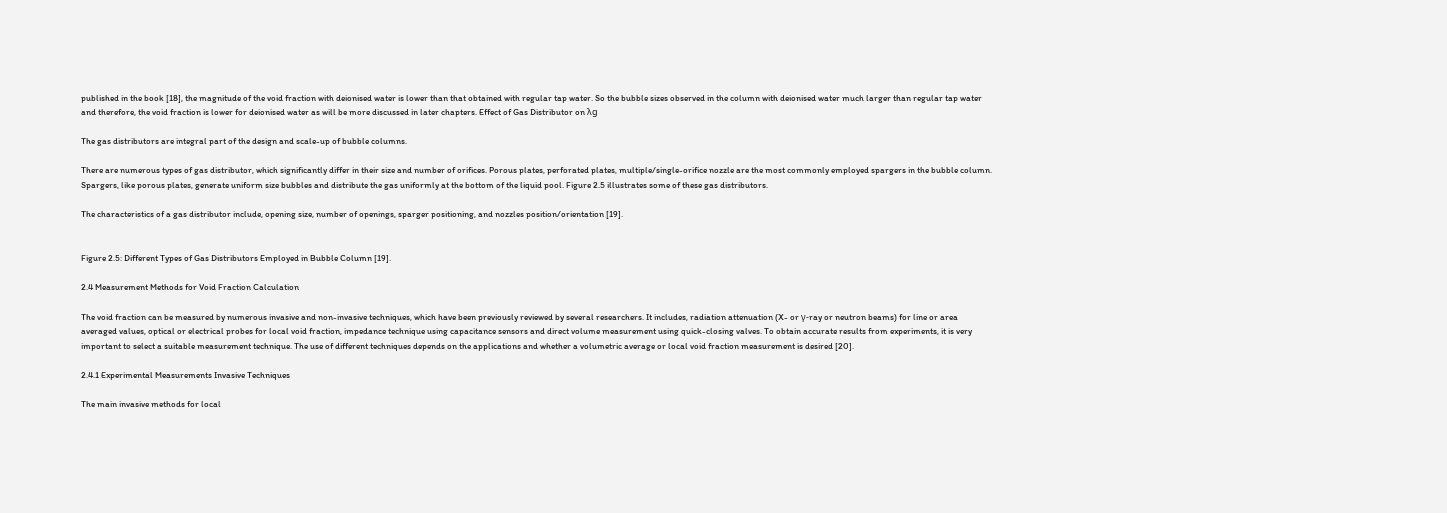published in the book [18], the magnitude of the void fraction with deionised water is lower than that obtained with regular tap water. So the bubble sizes observed in the column with deionised water much larger than regular tap water and therefore, the void fraction is lower for deionised water as will be more discussed in later chapters. Effect of Gas Distributor on λg

The gas distributors are integral part of the design and scale-up of bubble columns.

There are numerous types of gas distributor, which significantly differ in their size and number of orifices. Porous plates, perforated plates, multiple/single-orifice nozzle are the most commonly employed spargers in the bubble column. Spargers, like porous plates, generate uniform size bubbles and distribute the gas uniformly at the bottom of the liquid pool. Figure 2.5 illustrates some of these gas distributors.

The characteristics of a gas distributor include, opening size, number of openings, sparger positioning, and nozzles position/orientation [19].


Figure 2.5: Different Types of Gas Distributors Employed in Bubble Column [19].

2.4 Measurement Methods for Void Fraction Calculation

The void fraction can be measured by numerous invasive and non-invasive techniques, which have been previously reviewed by several researchers. It includes, radiation attenuation (X- or γ-ray or neutron beams) for line or area averaged values, optical or electrical probes for local void fraction, impedance technique using capacitance sensors and direct volume measurement using quick-closing valves. To obtain accurate results from experiments, it is very important to select a suitable measurement technique. The use of different techniques depends on the applications and whether a volumetric average or local void fraction measurement is desired [20].

2.4.1 Experimental Measurements Invasive Techniques

The main invasive methods for local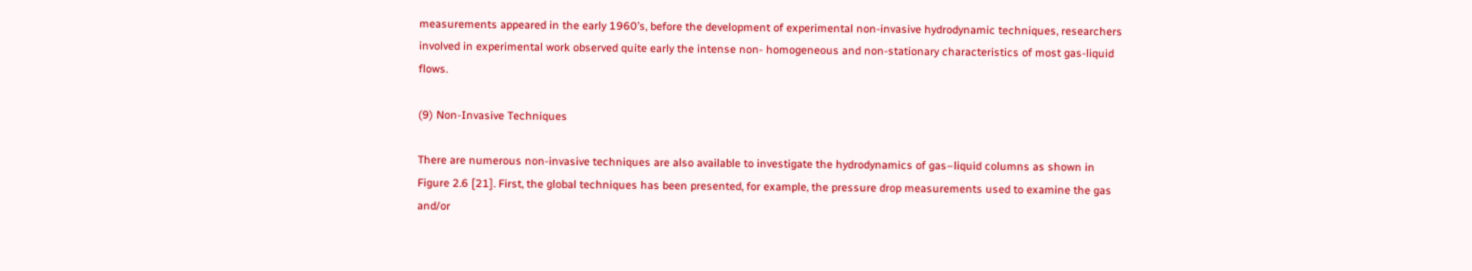measurements appeared in the early 1960’s, before the development of experimental non-invasive hydrodynamic techniques, researchers involved in experimental work observed quite early the intense non- homogeneous and non-stationary characteristics of most gas-liquid flows.

(9) Non-Invasive Techniques

There are numerous non-invasive techniques are also available to investigate the hydrodynamics of gas–liquid columns as shown in Figure 2.6 [21]. First, the global techniques has been presented, for example, the pressure drop measurements used to examine the gas and/or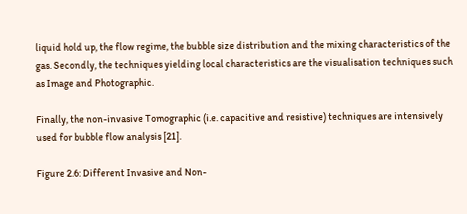liquid hold up, the flow regime, the bubble size distribution and the mixing characteristics of the gas. Secondly, the techniques yielding local characteristics are the visualisation techniques such as Image and Photographic.

Finally, the non-invasive Tomographic (i.e. capacitive and resistive) techniques are intensively used for bubble flow analysis [21].

Figure 2.6: Different Invasive and Non-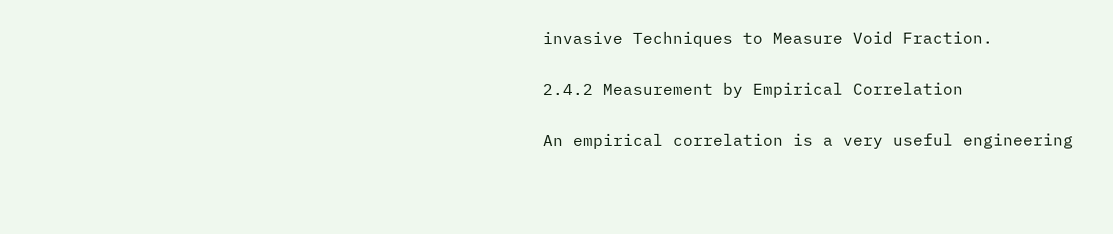invasive Techniques to Measure Void Fraction.

2.4.2 Measurement by Empirical Correlation

An empirical correlation is a very useful engineering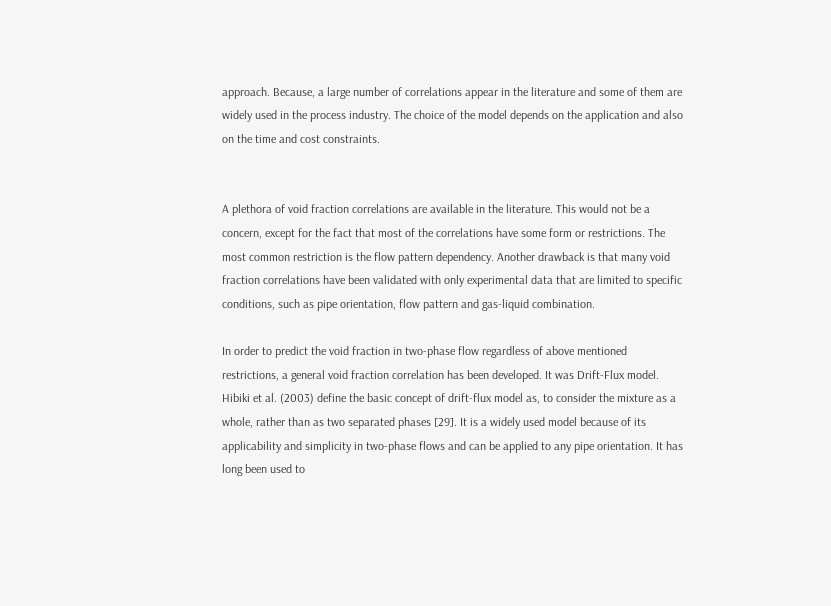approach. Because, a large number of correlations appear in the literature and some of them are widely used in the process industry. The choice of the model depends on the application and also on the time and cost constraints.


A plethora of void fraction correlations are available in the literature. This would not be a concern, except for the fact that most of the correlations have some form or restrictions. The most common restriction is the flow pattern dependency. Another drawback is that many void fraction correlations have been validated with only experimental data that are limited to specific conditions, such as pipe orientation, flow pattern and gas-liquid combination.

In order to predict the void fraction in two-phase flow regardless of above mentioned restrictions, a general void fraction correlation has been developed. It was Drift-Flux model. Hibiki et al. (2003) define the basic concept of drift-flux model as, to consider the mixture as a whole, rather than as two separated phases [29]. It is a widely used model because of its applicability and simplicity in two-phase flows and can be applied to any pipe orientation. It has long been used to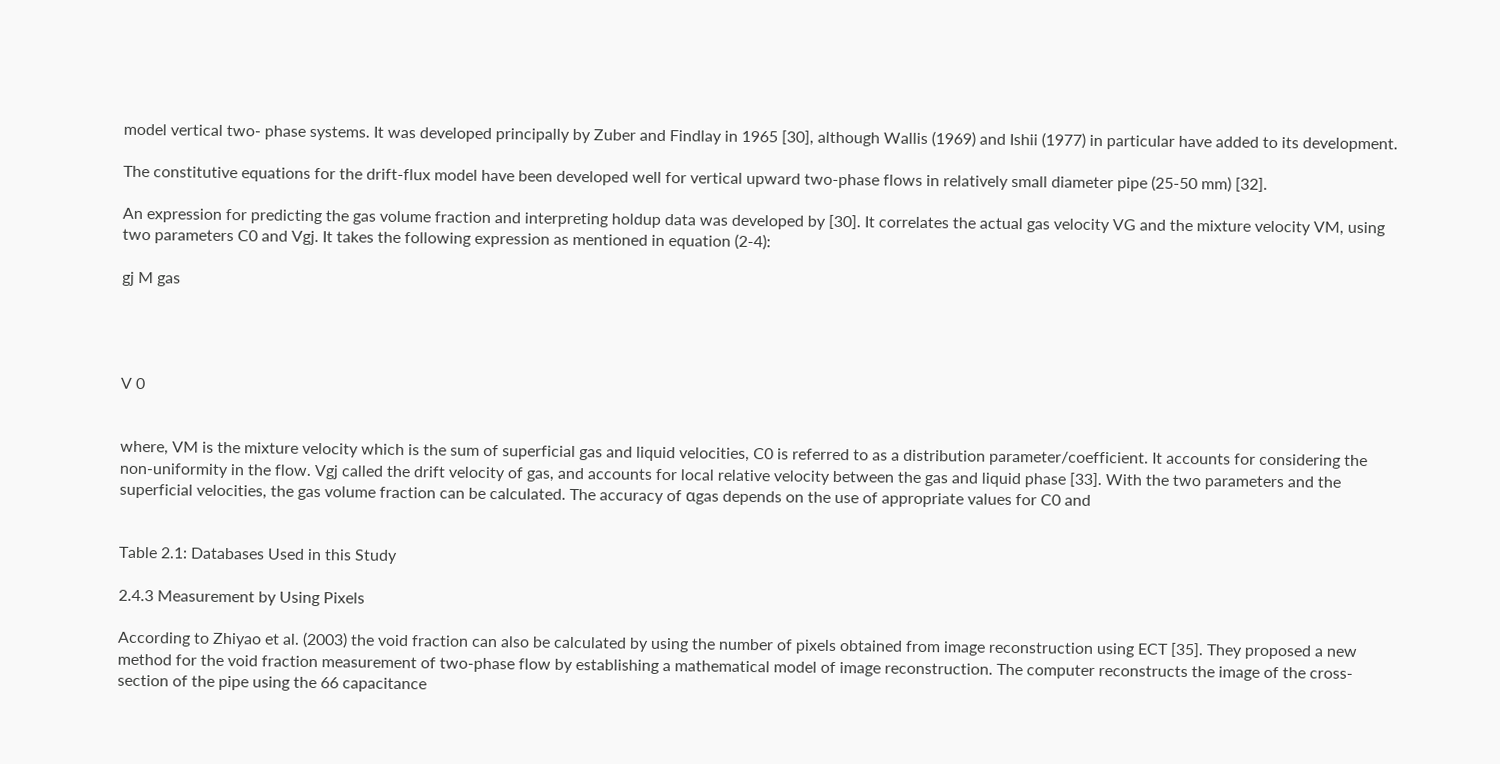model vertical two- phase systems. It was developed principally by Zuber and Findlay in 1965 [30], although Wallis (1969) and Ishii (1977) in particular have added to its development.

The constitutive equations for the drift-flux model have been developed well for vertical upward two-phase flows in relatively small diameter pipe (25-50 mm) [32].

An expression for predicting the gas volume fraction and interpreting holdup data was developed by [30]. It correlates the actual gas velocity VG and the mixture velocity VM, using two parameters C0 and Vgj. It takes the following expression as mentioned in equation (2-4):

gj M gas




V 0


where, VM is the mixture velocity which is the sum of superficial gas and liquid velocities, C0 is referred to as a distribution parameter/coefficient. It accounts for considering the non-uniformity in the flow. Vgj called the drift velocity of gas, and accounts for local relative velocity between the gas and liquid phase [33]. With the two parameters and the superficial velocities, the gas volume fraction can be calculated. The accuracy of αgas depends on the use of appropriate values for C0 and


Table 2.1: Databases Used in this Study

2.4.3 Measurement by Using Pixels

According to Zhiyao et al. (2003) the void fraction can also be calculated by using the number of pixels obtained from image reconstruction using ECT [35]. They proposed a new method for the void fraction measurement of two-phase flow by establishing a mathematical model of image reconstruction. The computer reconstructs the image of the cross-section of the pipe using the 66 capacitance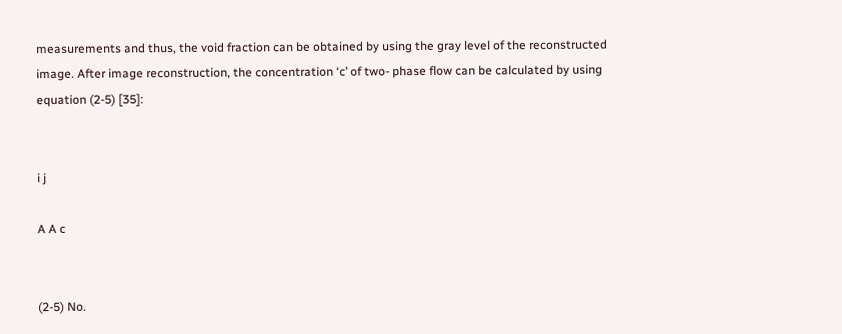measurements and thus, the void fraction can be obtained by using the gray level of the reconstructed image. After image reconstruction, the concentration ‘c’ of two- phase flow can be calculated by using equation (2-5) [35]:


i j

A A c


(2-5) No.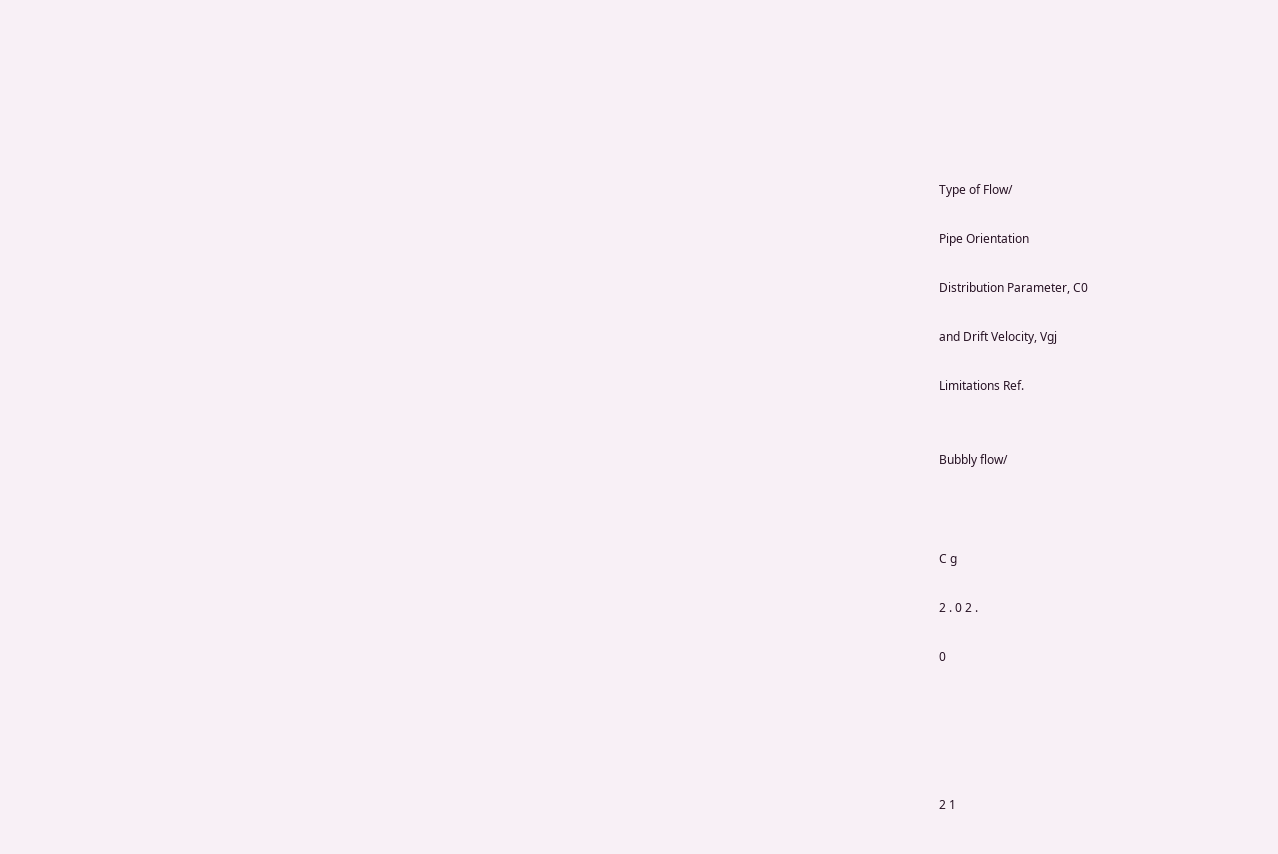Type of Flow/

Pipe Orientation

Distribution Parameter, C0

and Drift Velocity, Vgj

Limitations Ref.


Bubbly flow/



C g

2 . 0 2 .

0





2 1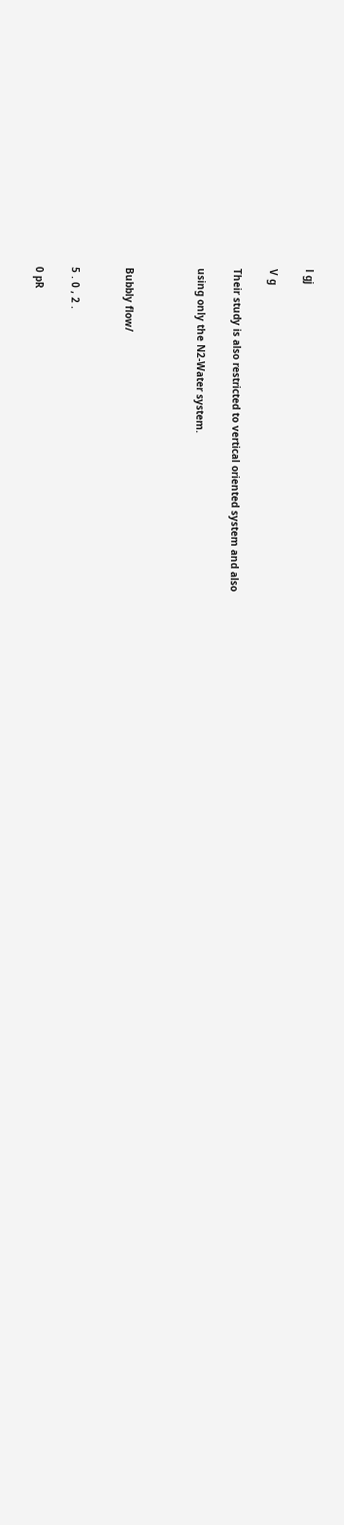l gj

V g

Their study is also restricted to vertical oriented system and also

using only the N2-Water system.



Bubbly flow/


5 . 0 , 2 .

0 pR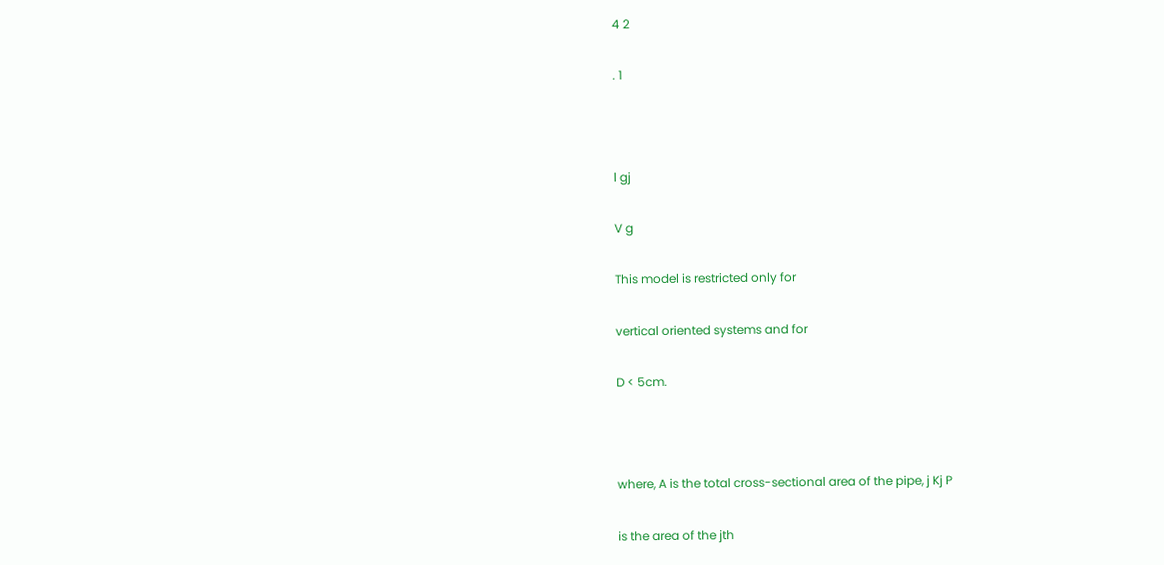4 2

. 1



l gj

V g

This model is restricted only for

vertical oriented systems and for

D < 5cm.



where, A is the total cross-sectional area of the pipe, j Kj P

is the area of the jth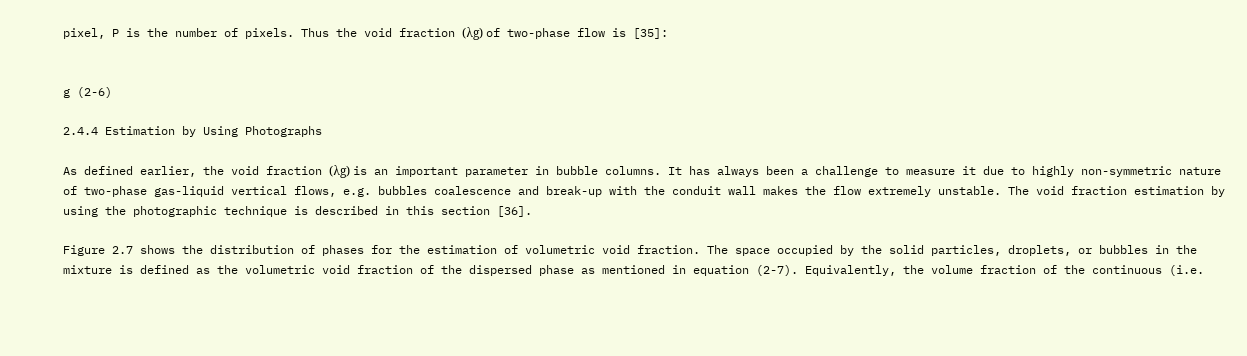pixel, P is the number of pixels. Thus the void fraction (λg) of two-phase flow is [35]:


g (2-6)

2.4.4 Estimation by Using Photographs

As defined earlier, the void fraction (λg) is an important parameter in bubble columns. It has always been a challenge to measure it due to highly non-symmetric nature of two-phase gas-liquid vertical flows, e.g. bubbles coalescence and break-up with the conduit wall makes the flow extremely unstable. The void fraction estimation by using the photographic technique is described in this section [36].

Figure 2.7 shows the distribution of phases for the estimation of volumetric void fraction. The space occupied by the solid particles, droplets, or bubbles in the mixture is defined as the volumetric void fraction of the dispersed phase as mentioned in equation (2-7). Equivalently, the volume fraction of the continuous (i.e.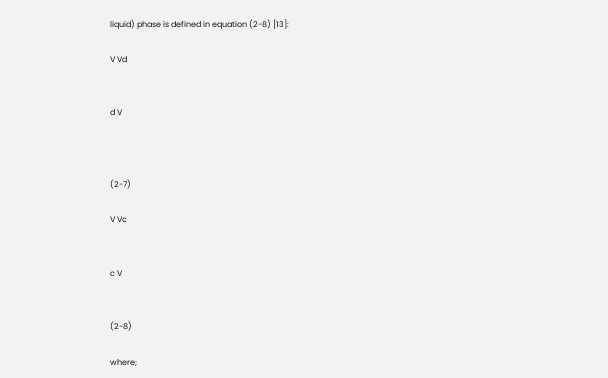liquid) phase is defined in equation (2-8) [13]:

V Vd


d V



(2-7)

V Vc


c V


(2-8)

where;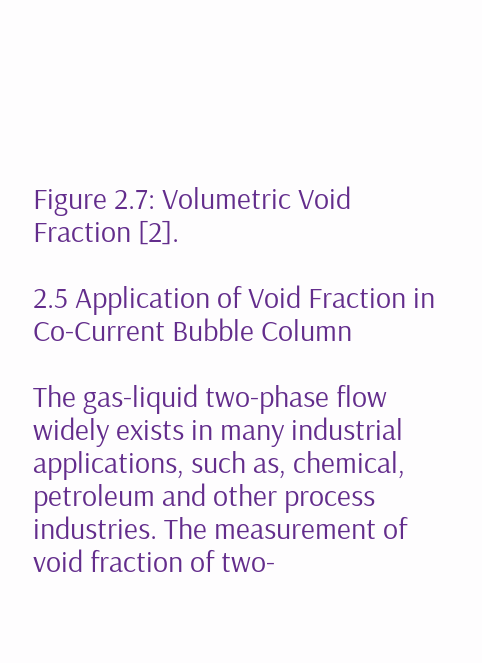Figure 2.7: Volumetric Void Fraction [2].

2.5 Application of Void Fraction in Co-Current Bubble Column

The gas-liquid two-phase flow widely exists in many industrial applications, such as, chemical, petroleum and other process industries. The measurement of void fraction of two-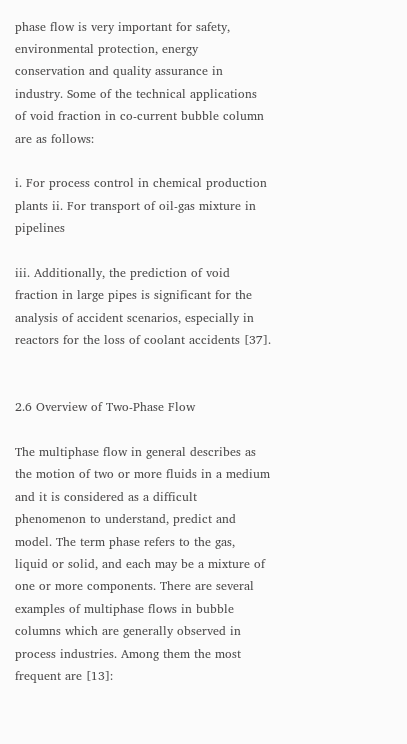phase flow is very important for safety, environmental protection, energy conservation and quality assurance in industry. Some of the technical applications of void fraction in co-current bubble column are as follows:

i. For process control in chemical production plants ii. For transport of oil-gas mixture in pipelines

iii. Additionally, the prediction of void fraction in large pipes is significant for the analysis of accident scenarios, especially in reactors for the loss of coolant accidents [37].


2.6 Overview of Two-Phase Flow

The multiphase flow in general describes as the motion of two or more fluids in a medium and it is considered as a difficult phenomenon to understand, predict and model. The term phase refers to the gas, liquid or solid, and each may be a mixture of one or more components. There are several examples of multiphase flows in bubble columns which are generally observed in process industries. Among them the most frequent are [13]: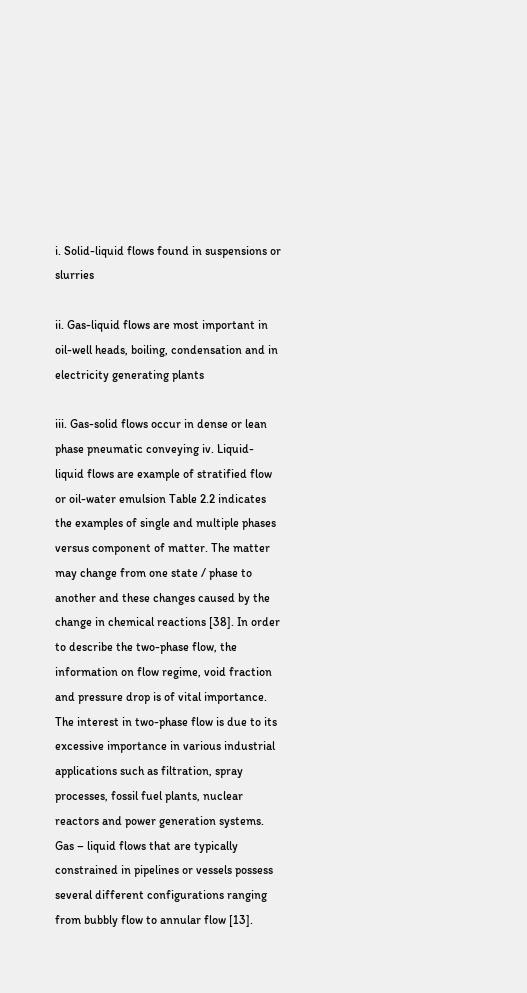i. Solid-liquid flows found in suspensions or slurries

ii. Gas-liquid flows are most important in oil-well heads, boiling, condensation and in electricity generating plants

iii. Gas-solid flows occur in dense or lean phase pneumatic conveying iv. Liquid-liquid flows are example of stratified flow or oil-water emulsion Table 2.2 indicates the examples of single and multiple phases versus component of matter. The matter may change from one state / phase to another and these changes caused by the change in chemical reactions [38]. In order to describe the two-phase flow, the information on flow regime, void fraction and pressure drop is of vital importance. The interest in two-phase flow is due to its excessive importance in various industrial applications such as filtration, spray processes, fossil fuel plants, nuclear reactors and power generation systems. Gas – liquid flows that are typically constrained in pipelines or vessels possess several different configurations ranging from bubbly flow to annular flow [13].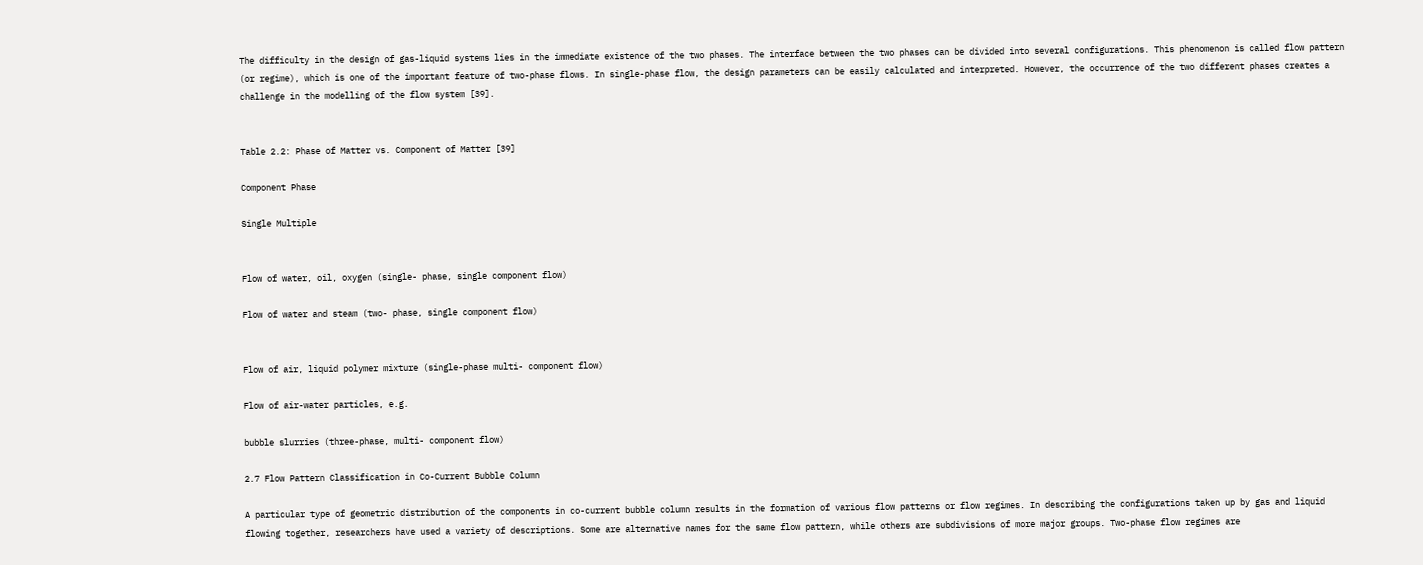The difficulty in the design of gas-liquid systems lies in the immediate existence of the two phases. The interface between the two phases can be divided into several configurations. This phenomenon is called flow pattern (or regime), which is one of the important feature of two-phase flows. In single-phase flow, the design parameters can be easily calculated and interpreted. However, the occurrence of the two different phases creates a challenge in the modelling of the flow system [39].


Table 2.2: Phase of Matter vs. Component of Matter [39]

Component Phase

Single Multiple


Flow of water, oil, oxygen (single- phase, single component flow)

Flow of water and steam (two- phase, single component flow)


Flow of air, liquid polymer mixture (single-phase multi- component flow)

Flow of air-water particles, e.g.

bubble slurries (three-phase, multi- component flow)

2.7 Flow Pattern Classification in Co-Current Bubble Column

A particular type of geometric distribution of the components in co-current bubble column results in the formation of various flow patterns or flow regimes. In describing the configurations taken up by gas and liquid flowing together, researchers have used a variety of descriptions. Some are alternative names for the same flow pattern, while others are subdivisions of more major groups. Two-phase flow regimes are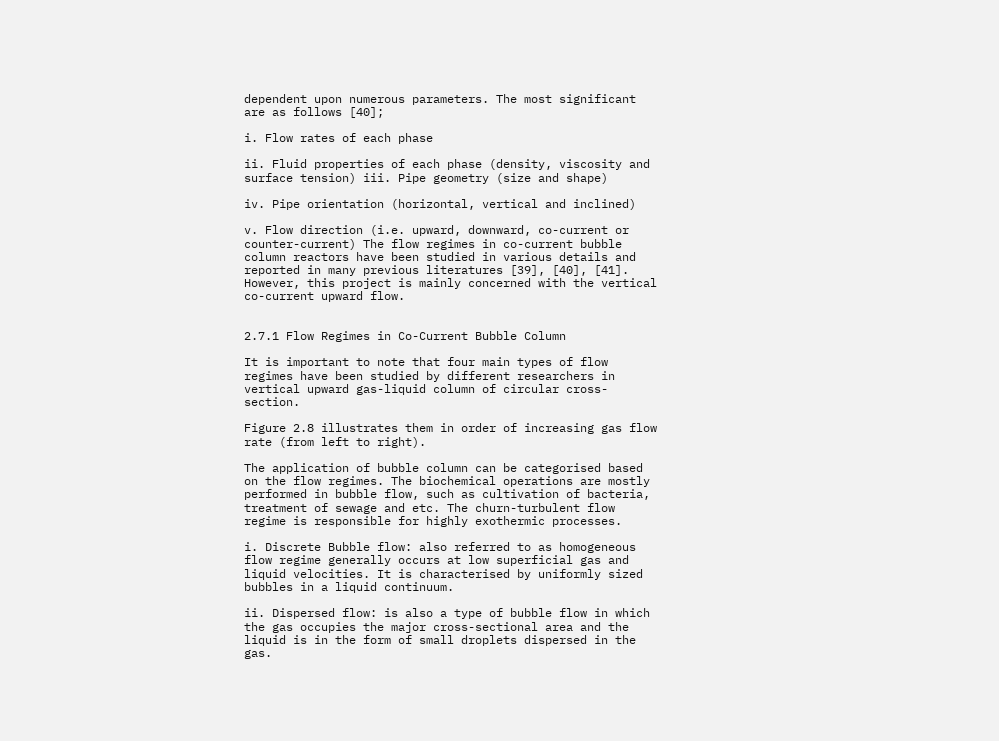dependent upon numerous parameters. The most significant are as follows [40];

i. Flow rates of each phase

ii. Fluid properties of each phase (density, viscosity and surface tension) iii. Pipe geometry (size and shape)

iv. Pipe orientation (horizontal, vertical and inclined)

v. Flow direction (i.e. upward, downward, co-current or counter-current) The flow regimes in co-current bubble column reactors have been studied in various details and reported in many previous literatures [39], [40], [41]. However, this project is mainly concerned with the vertical co-current upward flow.


2.7.1 Flow Regimes in Co-Current Bubble Column

It is important to note that four main types of flow regimes have been studied by different researchers in vertical upward gas-liquid column of circular cross-section.

Figure 2.8 illustrates them in order of increasing gas flow rate (from left to right).

The application of bubble column can be categorised based on the flow regimes. The biochemical operations are mostly performed in bubble flow, such as cultivation of bacteria, treatment of sewage and etc. The churn-turbulent flow regime is responsible for highly exothermic processes.

i. Discrete Bubble flow: also referred to as homogeneous flow regime generally occurs at low superficial gas and liquid velocities. It is characterised by uniformly sized bubbles in a liquid continuum.

ii. Dispersed flow: is also a type of bubble flow in which the gas occupies the major cross-sectional area and the liquid is in the form of small droplets dispersed in the gas.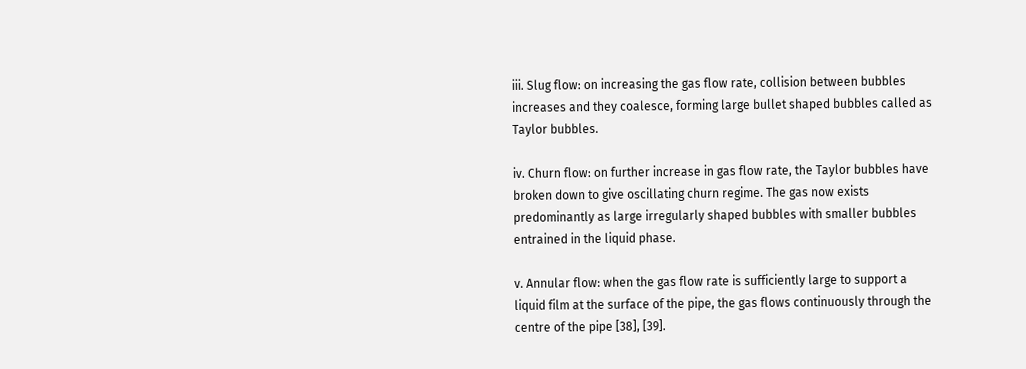iii. Slug flow: on increasing the gas flow rate, collision between bubbles increases and they coalesce, forming large bullet shaped bubbles called as Taylor bubbles.

iv. Churn flow: on further increase in gas flow rate, the Taylor bubbles have broken down to give oscillating churn regime. The gas now exists predominantly as large irregularly shaped bubbles with smaller bubbles entrained in the liquid phase.

v. Annular flow: when the gas flow rate is sufficiently large to support a liquid film at the surface of the pipe, the gas flows continuously through the centre of the pipe [38], [39].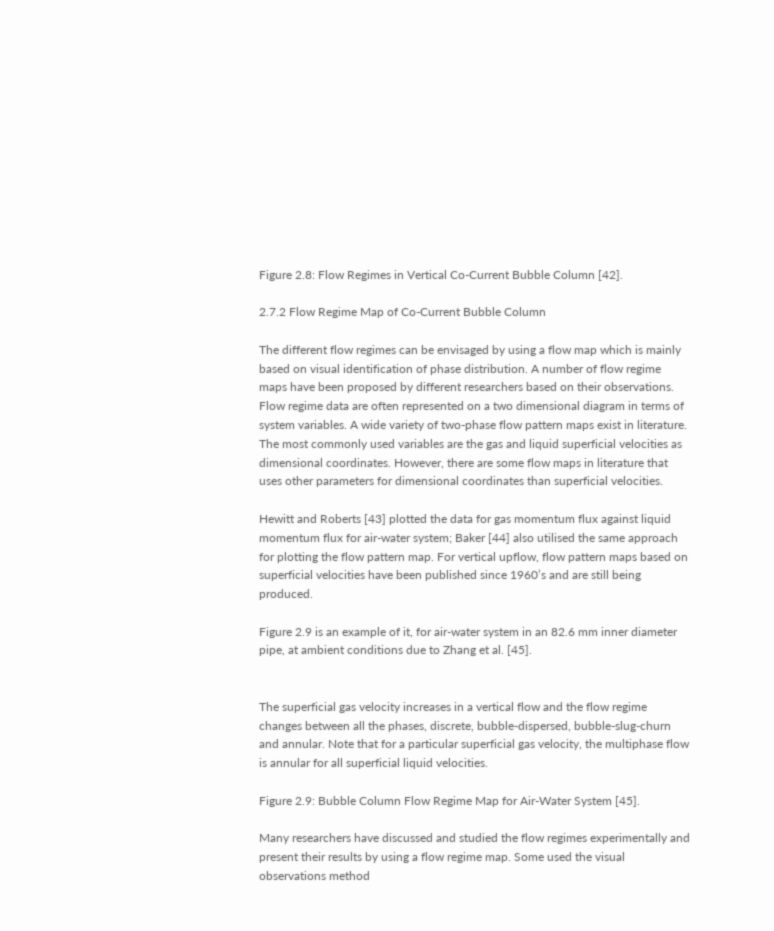Figure 2.8: Flow Regimes in Vertical Co-Current Bubble Column [42].

2.7.2 Flow Regime Map of Co-Current Bubble Column

The different flow regimes can be envisaged by using a flow map which is mainly based on visual identification of phase distribution. A number of flow regime maps have been proposed by different researchers based on their observations. Flow regime data are often represented on a two dimensional diagram in terms of system variables. A wide variety of two-phase flow pattern maps exist in literature. The most commonly used variables are the gas and liquid superficial velocities as dimensional coordinates. However, there are some flow maps in literature that uses other parameters for dimensional coordinates than superficial velocities.

Hewitt and Roberts [43] plotted the data for gas momentum flux against liquid momentum flux for air-water system; Baker [44] also utilised the same approach for plotting the flow pattern map. For vertical upflow, flow pattern maps based on superficial velocities have been published since 1960’s and are still being produced.

Figure 2.9 is an example of it, for air-water system in an 82.6 mm inner diameter pipe, at ambient conditions due to Zhang et al. [45].


The superficial gas velocity increases in a vertical flow and the flow regime changes between all the phases, discrete, bubble-dispersed, bubble-slug-churn and annular. Note that for a particular superficial gas velocity, the multiphase flow is annular for all superficial liquid velocities.

Figure 2.9: Bubble Column Flow Regime Map for Air-Water System [45].

Many researchers have discussed and studied the flow regimes experimentally and present their results by using a flow regime map. Some used the visual observations method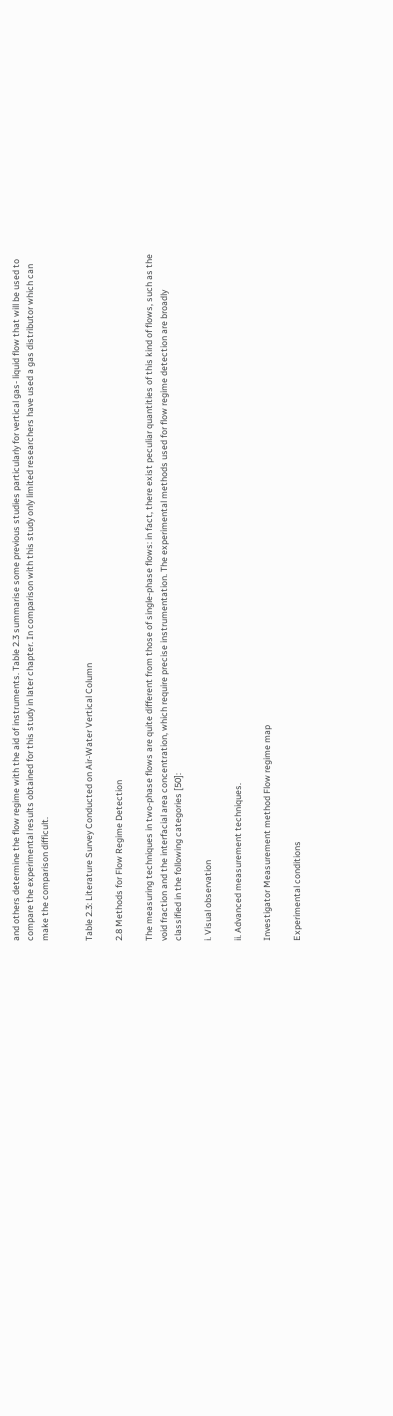and others determine the flow regime with the aid of instruments. Table 2.3 summarise some previous studies particularly for vertical gas- liquid flow that will be used to compare the experimental results obtained for this study in later chapter. In comparison with this study only limited researchers have used a gas distributor which can make the comparison difficult.


Table 2.3: Literature Survey Conducted on Air-Water Vertical Column

2.8 Methods for Flow Regime Detection

The measuring techniques in two-phase flows are quite different from those of single-phase flows: in fact, there exist peculiar quantities of this kind of flows, such as the void fraction and the interfacial area concentration, which require precise instrumentation. The experimental methods used for flow regime detection are broadly classified in the following categories [50]:

i. Visual observation

ii. Advanced measurement techniques.

Investigator Measurement method Flow regime map

Experimental conditions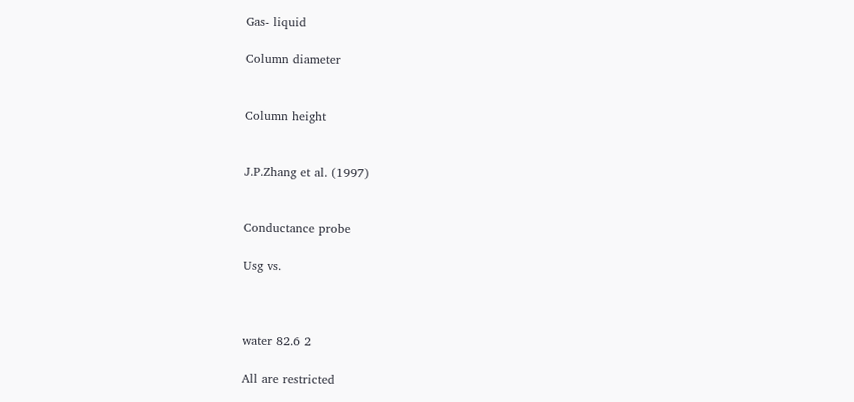Gas- liquid

Column diameter


Column height


J.P.Zhang et al. (1997)


Conductance probe

Usg vs.



water 82.6 2

All are restricted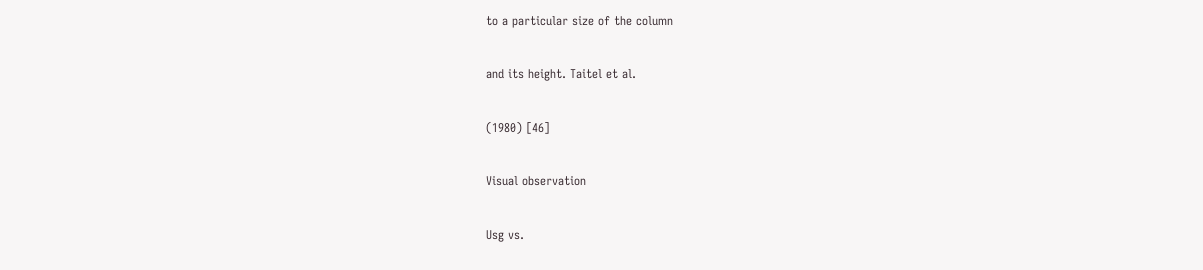to a particular size of the column

and its height. Taitel et al.

(1980) [46]

Visual observation

Usg vs.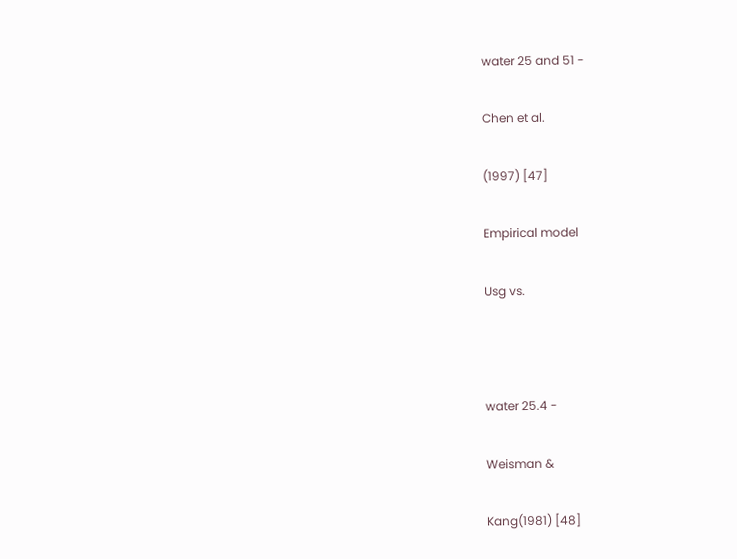water 25 and 51 -

Chen et al.

(1997) [47]

Empirical model

Usg vs.



water 25.4 -

Weisman &

Kang(1981) [48]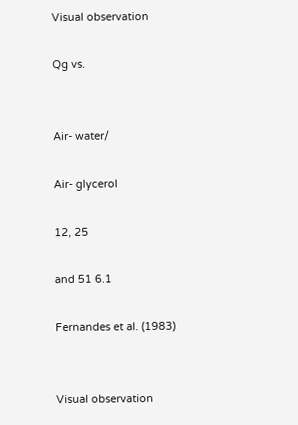Visual observation

Qg vs.


Air- water/

Air- glycerol

12, 25

and 51 6.1

Fernandes et al. (1983)


Visual observation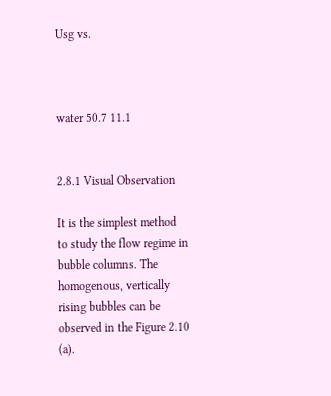Usg vs.



water 50.7 11.1


2.8.1 Visual Observation

It is the simplest method to study the flow regime in bubble columns. The homogenous, vertically rising bubbles can be observed in the Figure 2.10 (a).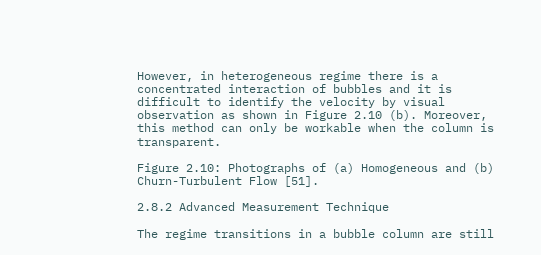However, in heterogeneous regime there is a concentrated interaction of bubbles and it is difficult to identify the velocity by visual observation as shown in Figure 2.10 (b). Moreover, this method can only be workable when the column is transparent.

Figure 2.10: Photographs of (a) Homogeneous and (b) Churn-Turbulent Flow [51].

2.8.2 Advanced Measurement Technique

The regime transitions in a bubble column are still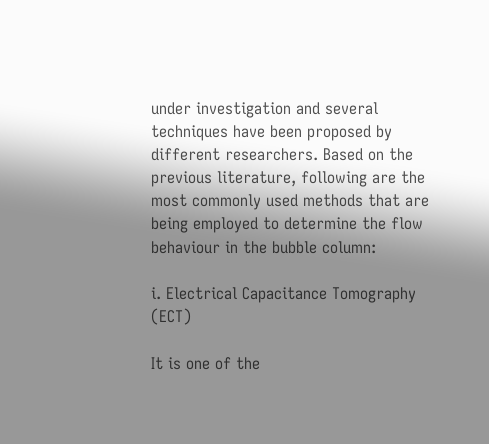under investigation and several techniques have been proposed by different researchers. Based on the previous literature, following are the most commonly used methods that are being employed to determine the flow behaviour in the bubble column:

i. Electrical Capacitance Tomography (ECT)

It is one of the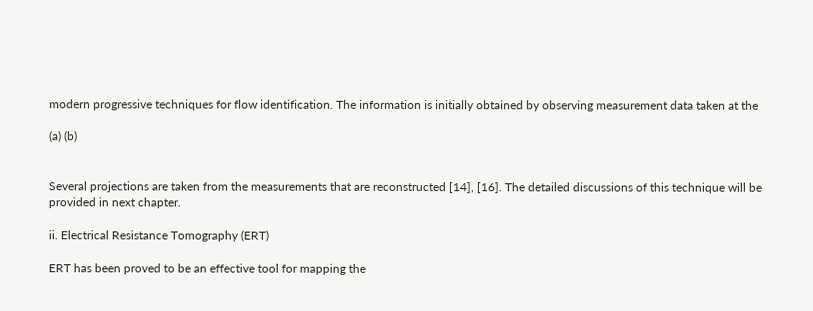modern progressive techniques for flow identification. The information is initially obtained by observing measurement data taken at the

(a) (b)


Several projections are taken from the measurements that are reconstructed [14], [16]. The detailed discussions of this technique will be provided in next chapter.

ii. Electrical Resistance Tomography (ERT)

ERT has been proved to be an effective tool for mapping the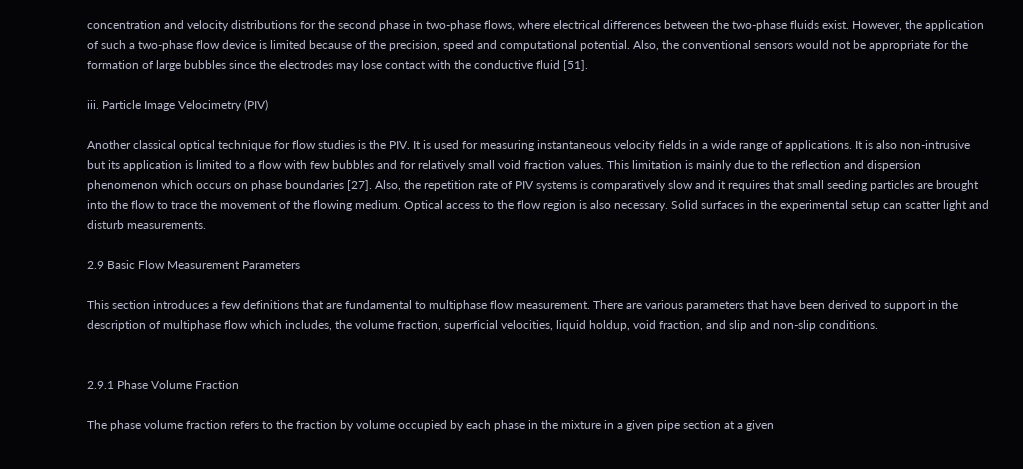concentration and velocity distributions for the second phase in two-phase flows, where electrical differences between the two-phase fluids exist. However, the application of such a two-phase flow device is limited because of the precision, speed and computational potential. Also, the conventional sensors would not be appropriate for the formation of large bubbles since the electrodes may lose contact with the conductive fluid [51].

iii. Particle Image Velocimetry (PIV)

Another classical optical technique for flow studies is the PIV. It is used for measuring instantaneous velocity fields in a wide range of applications. It is also non-intrusive but its application is limited to a flow with few bubbles and for relatively small void fraction values. This limitation is mainly due to the reflection and dispersion phenomenon which occurs on phase boundaries [27]. Also, the repetition rate of PIV systems is comparatively slow and it requires that small seeding particles are brought into the flow to trace the movement of the flowing medium. Optical access to the flow region is also necessary. Solid surfaces in the experimental setup can scatter light and disturb measurements.

2.9 Basic Flow Measurement Parameters

This section introduces a few definitions that are fundamental to multiphase flow measurement. There are various parameters that have been derived to support in the description of multiphase flow which includes, the volume fraction, superficial velocities, liquid holdup, void fraction, and slip and non-slip conditions.


2.9.1 Phase Volume Fraction

The phase volume fraction refers to the fraction by volume occupied by each phase in the mixture in a given pipe section at a given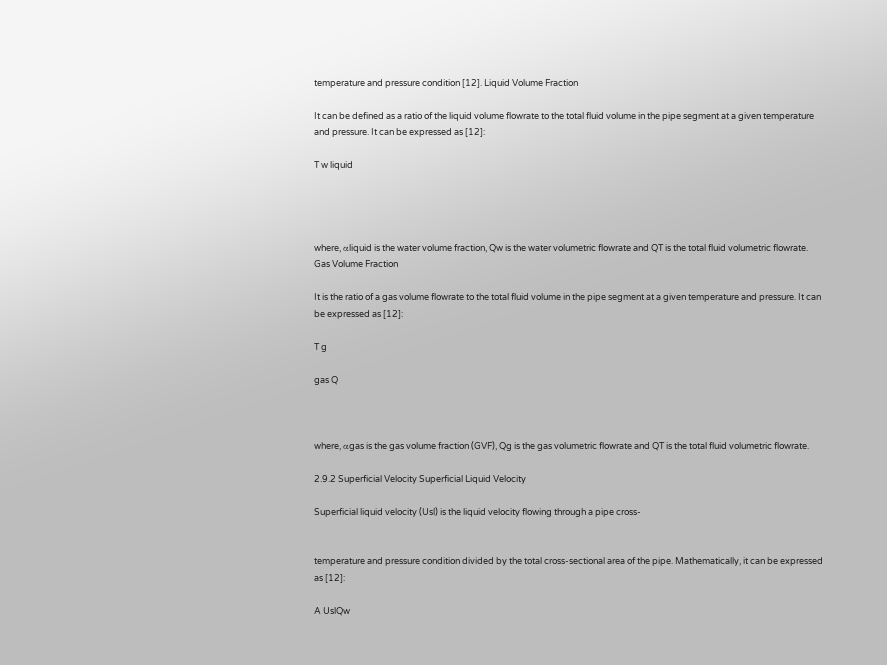temperature and pressure condition [12]. Liquid Volume Fraction

It can be defined as a ratio of the liquid volume flowrate to the total fluid volume in the pipe segment at a given temperature and pressure. It can be expressed as [12]:

T w liquid




where, αliquid is the water volume fraction, Qw is the water volumetric flowrate and QT is the total fluid volumetric flowrate. Gas Volume Fraction

It is the ratio of a gas volume flowrate to the total fluid volume in the pipe segment at a given temperature and pressure. It can be expressed as [12]:

T g

gas Q



where, αgas is the gas volume fraction (GVF), Qg is the gas volumetric flowrate and QT is the total fluid volumetric flowrate.

2.9.2 Superficial Velocity Superficial Liquid Velocity

Superficial liquid velocity (Usl) is the liquid velocity flowing through a pipe cross-


temperature and pressure condition divided by the total cross-sectional area of the pipe. Mathematically, it can be expressed as [12]:

A UslQw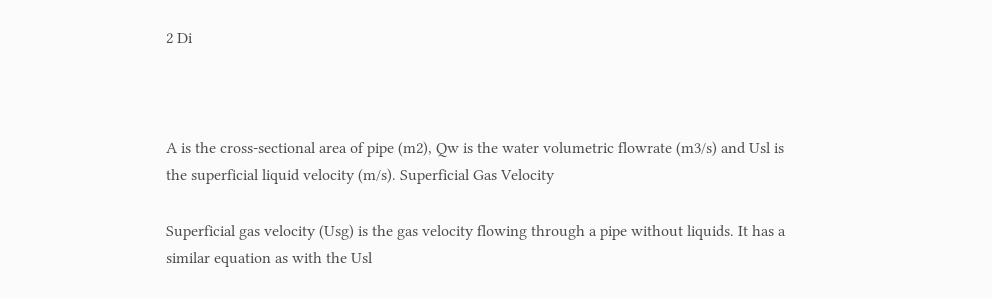2 Di



A is the cross-sectional area of pipe (m2), Qw is the water volumetric flowrate (m3/s) and Usl is the superficial liquid velocity (m/s). Superficial Gas Velocity

Superficial gas velocity (Usg) is the gas velocity flowing through a pipe without liquids. It has a similar equation as with the Usl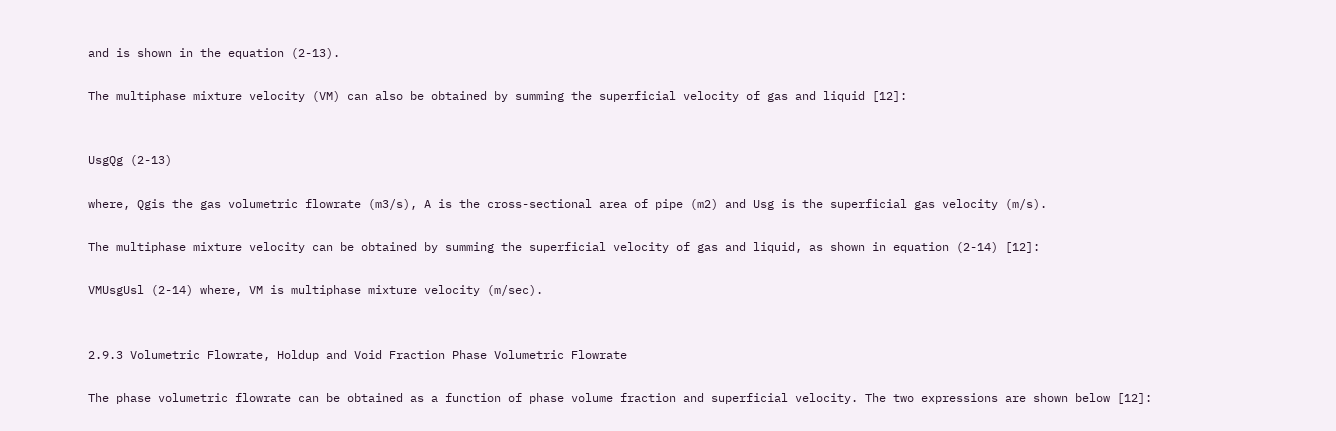and is shown in the equation (2-13).

The multiphase mixture velocity (VM) can also be obtained by summing the superficial velocity of gas and liquid [12]:


UsgQg (2-13)

where, Qgis the gas volumetric flowrate (m3/s), A is the cross-sectional area of pipe (m2) and Usg is the superficial gas velocity (m/s).

The multiphase mixture velocity can be obtained by summing the superficial velocity of gas and liquid, as shown in equation (2-14) [12]:

VMUsgUsl (2-14) where, VM is multiphase mixture velocity (m/sec).


2.9.3 Volumetric Flowrate, Holdup and Void Fraction Phase Volumetric Flowrate

The phase volumetric flowrate can be obtained as a function of phase volume fraction and superficial velocity. The two expressions are shown below [12]: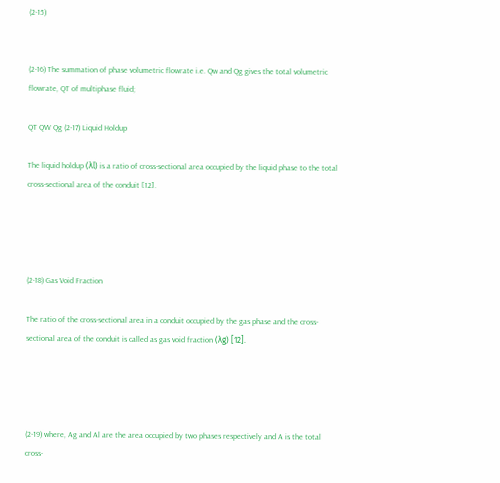(2-15)


(2-16) The summation of phase volumetric flowrate i.e. Qw and Qg gives the total volumetric flowrate, QT of multiphase fluid;

QT QW Qg (2-17) Liquid Holdup

The liquid holdup (λl) is a ratio of cross-sectional area occupied by the liquid phase to the total cross-sectional area of the conduit [12].




(2-18) Gas Void Fraction

The ratio of the cross-sectional area in a conduit occupied by the gas phase and the cross-sectional area of the conduit is called as gas void fraction (λg) [12].




(2-19) where, Ag and Al are the area occupied by two phases respectively and A is the total cross-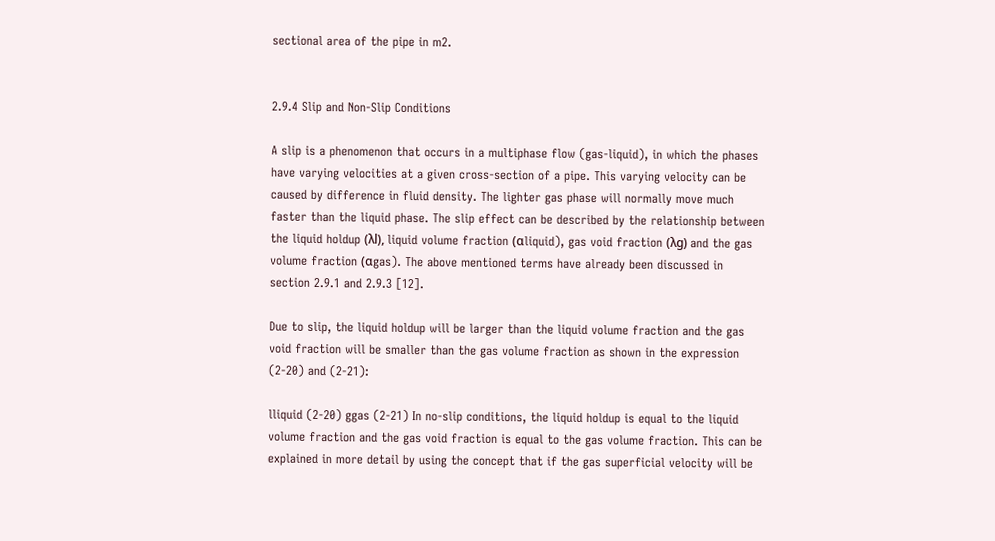sectional area of the pipe in m2.


2.9.4 Slip and Non-Slip Conditions

A slip is a phenomenon that occurs in a multiphase flow (gas-liquid), in which the phases have varying velocities at a given cross-section of a pipe. This varying velocity can be caused by difference in fluid density. The lighter gas phase will normally move much faster than the liquid phase. The slip effect can be described by the relationship between the liquid holdup (λl), liquid volume fraction (αliquid), gas void fraction (λg) and the gas volume fraction (αgas). The above mentioned terms have already been discussed in section 2.9.1 and 2.9.3 [12].

Due to slip, the liquid holdup will be larger than the liquid volume fraction and the gas void fraction will be smaller than the gas volume fraction as shown in the expression (2-20) and (2-21):

lliquid (2-20) ggas (2-21) In no-slip conditions, the liquid holdup is equal to the liquid volume fraction and the gas void fraction is equal to the gas volume fraction. This can be explained in more detail by using the concept that if the gas superficial velocity will be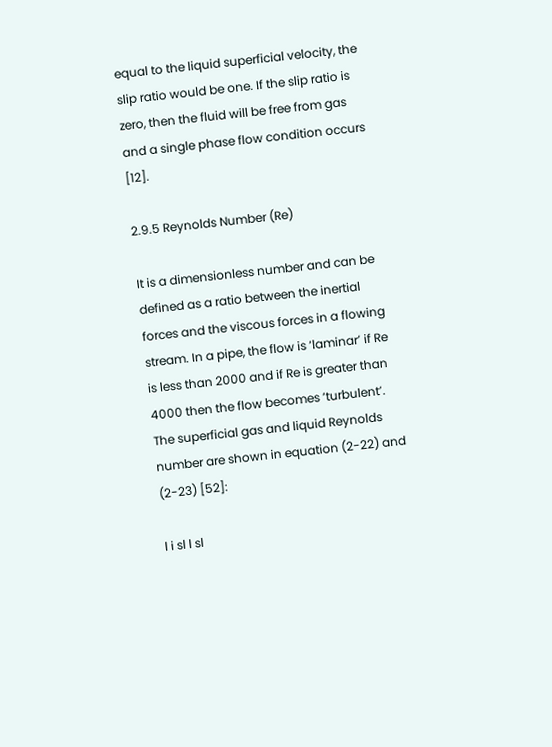equal to the liquid superficial velocity, the slip ratio would be one. If the slip ratio is zero, then the fluid will be free from gas and a single phase flow condition occurs [12].

2.9.5 Reynolds Number (Re)

It is a dimensionless number and can be defined as a ratio between the inertial forces and the viscous forces in a flowing stream. In a pipe, the flow is ‘laminar’ if Re is less than 2000 and if Re is greater than 4000 then the flow becomes ‘turbulent’. The superficial gas and liquid Reynolds number are shown in equation (2-22) and (2-23) [52]:

l i sl l sl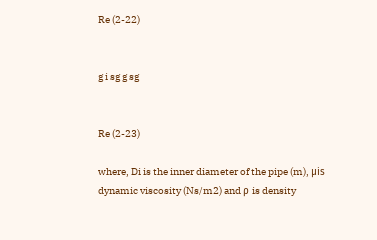Re (2-22)


g i sg g sg


Re (2-23)

where, Di is the inner diameter of the pipe (m), μis dynamic viscosity (Ns/m2) and ρ is density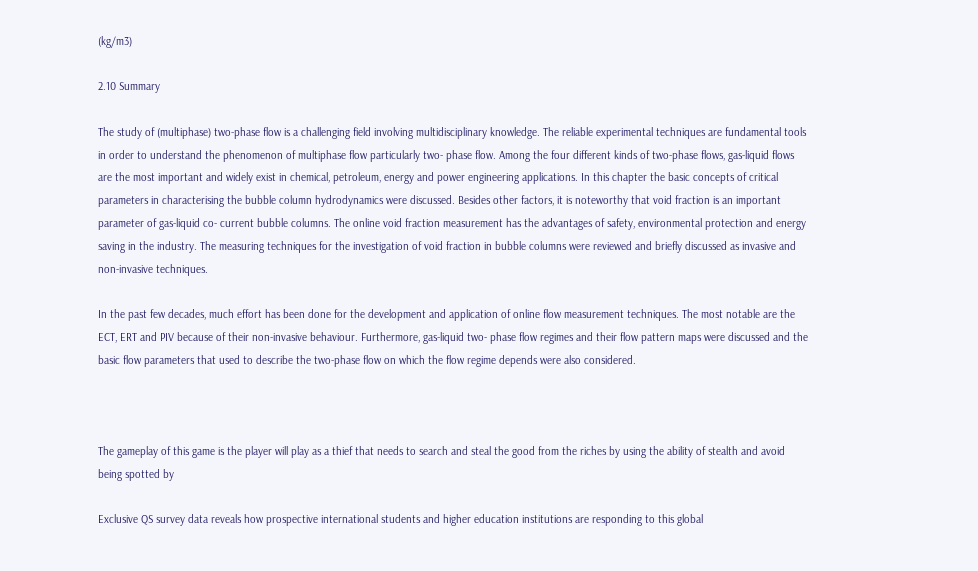(kg/m3)

2.10 Summary

The study of (multiphase) two-phase flow is a challenging field involving multidisciplinary knowledge. The reliable experimental techniques are fundamental tools in order to understand the phenomenon of multiphase flow particularly two- phase flow. Among the four different kinds of two-phase flows, gas-liquid flows are the most important and widely exist in chemical, petroleum, energy and power engineering applications. In this chapter the basic concepts of critical parameters in characterising the bubble column hydrodynamics were discussed. Besides other factors, it is noteworthy that void fraction is an important parameter of gas-liquid co- current bubble columns. The online void fraction measurement has the advantages of safety, environmental protection and energy saving in the industry. The measuring techniques for the investigation of void fraction in bubble columns were reviewed and briefly discussed as invasive and non-invasive techniques.

In the past few decades, much effort has been done for the development and application of online flow measurement techniques. The most notable are the ECT, ERT and PIV because of their non-invasive behaviour. Furthermore, gas-liquid two- phase flow regimes and their flow pattern maps were discussed and the basic flow parameters that used to describe the two-phase flow on which the flow regime depends were also considered.



The gameplay of this game is the player will play as a thief that needs to search and steal the good from the riches by using the ability of stealth and avoid being spotted by

Exclusive QS survey data reveals how prospective international students and higher education institutions are responding to this global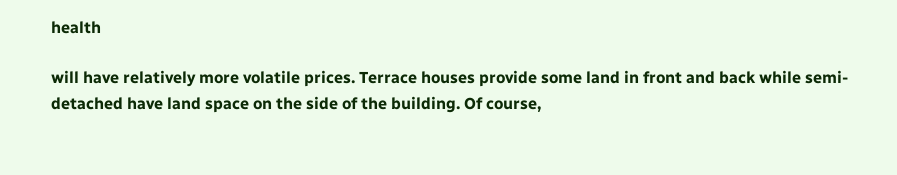health

will have relatively more volatile prices. Terrace houses provide some land in front and back while semi-detached have land space on the side of the building. Of course,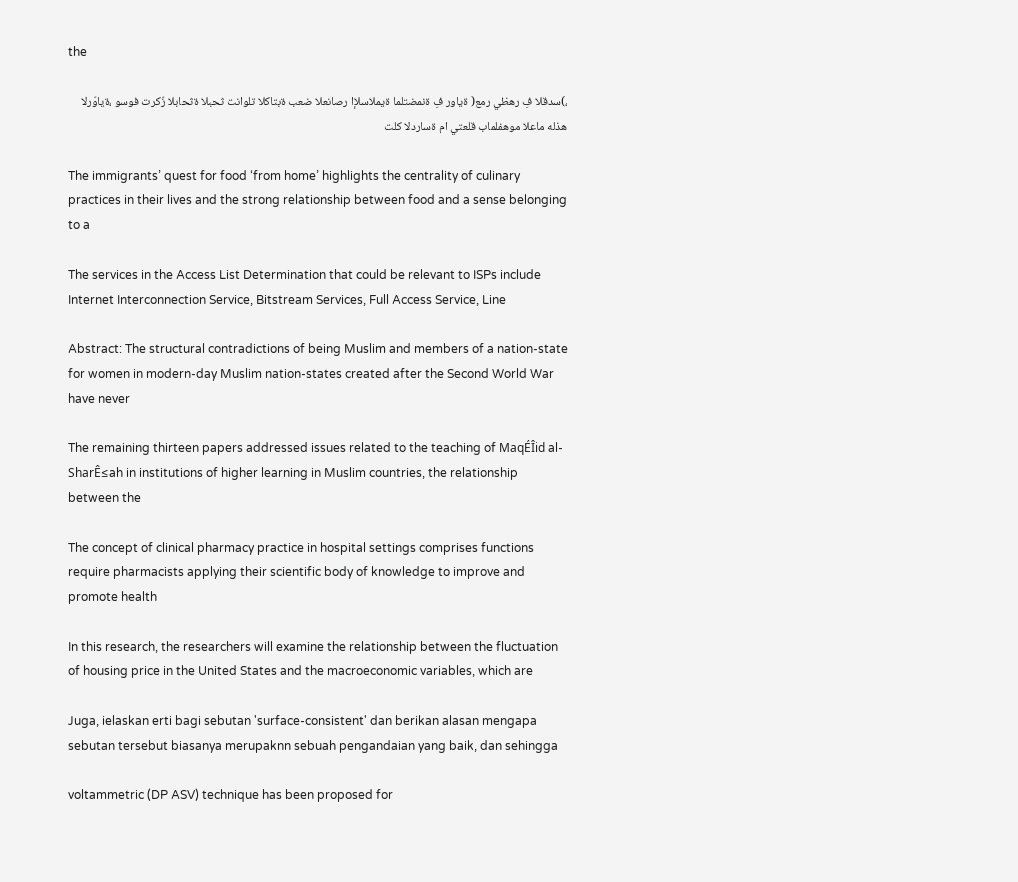the

،)سدقلا فِ رهظي رمع( ةياور فِ ةنمضتلما ةيملاسلإا رصانعلا ضعب ةبتاكلا تلوانت ثحبلا ةثحابلا زّكرت فوسو ،ةياوّرلا هذله ماعلا موهفلماب قلعتي ام ةساردلا كلت

The immigrants’ quest for food ‘from home’ highlights the centrality of culinary practices in their lives and the strong relationship between food and a sense belonging to a

The services in the Access List Determination that could be relevant to ISPs include Internet Interconnection Service, Bitstream Services, Full Access Service, Line

Abstract: The structural contradictions of being Muslim and members of a nation-state for women in modern-day Muslim nation-states created after the Second World War have never

The remaining thirteen papers addressed issues related to the teaching of MaqÉÎid al-SharÊ≤ah in institutions of higher learning in Muslim countries, the relationship between the

The concept of clinical pharmacy practice in hospital settings comprises functions require pharmacists applying their scientific body of knowledge to improve and promote health

In this research, the researchers will examine the relationship between the fluctuation of housing price in the United States and the macroeconomic variables, which are

Juga, ielaskan erti bagi sebutan 'surface-consistent' dan berikan alasan mengapa sebutan tersebut biasanya merupaknn sebuah pengandaian yang baik, dan sehingga

voltammetric (DP ASV) technique has been proposed for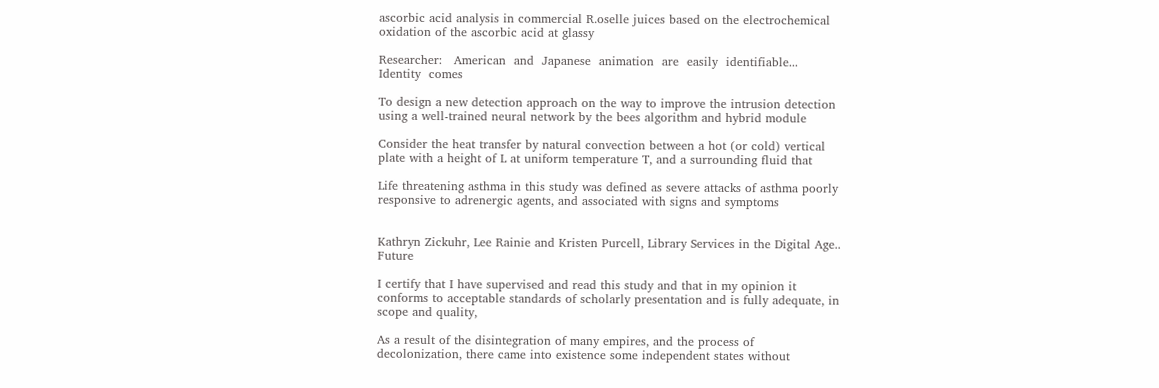ascorbic acid analysis in commercial R.oselle juices based on the electrochemical oxidation of the ascorbic acid at glassy

Researcher:   American  and  Japanese  animation  are  easily  identifiable...  Identity  comes

To design a new detection approach on the way to improve the intrusion detection using a well-trained neural network by the bees algorithm and hybrid module

Consider the heat transfer by natural convection between a hot (or cold) vertical plate with a height of L at uniform temperature T, and a surrounding fluid that

Life threatening asthma in this study was defined as severe attacks of asthma poorly responsive to adrenergic agents, and associated with signs and symptoms


Kathryn Zickuhr, Lee Rainie and Kristen Purcell, Library Services in the Digital Age.. Future

I certify that I have supervised and read this study and that in my opinion it conforms to acceptable standards of scholarly presentation and is fully adequate, in scope and quality,

As a result of the disintegration of many empires, and the process of decolonization, there came into existence some independent states without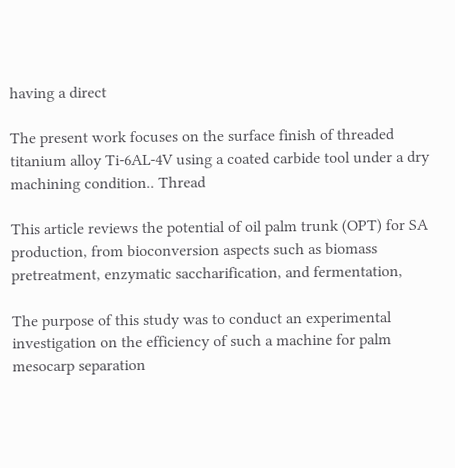having a direct

The present work focuses on the surface finish of threaded titanium alloy Ti-6AL-4V using a coated carbide tool under a dry machining condition.. Thread

This article reviews the potential of oil palm trunk (OPT) for SA production, from bioconversion aspects such as biomass pretreatment, enzymatic saccharification, and fermentation,

The purpose of this study was to conduct an experimental investigation on the efficiency of such a machine for palm mesocarp separation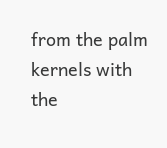from the palm kernels with the